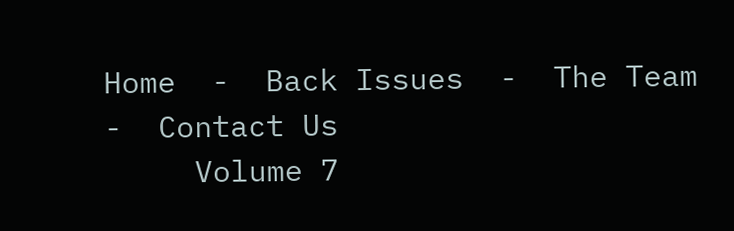Home  -  Back Issues  -  The Team  -  Contact Us
     Volume 7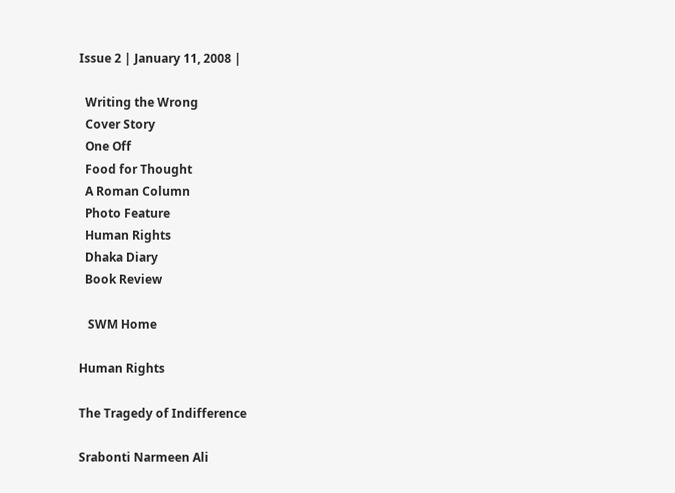Issue 2 | January 11, 2008 |

  Writing the Wrong
  Cover Story
  One Off
  Food for Thought
  A Roman Column
  Photo Feature
  Human Rights
  Dhaka Diary
  Book Review

   SWM Home

Human Rights

The Tragedy of Indifference

Srabonti Narmeen Ali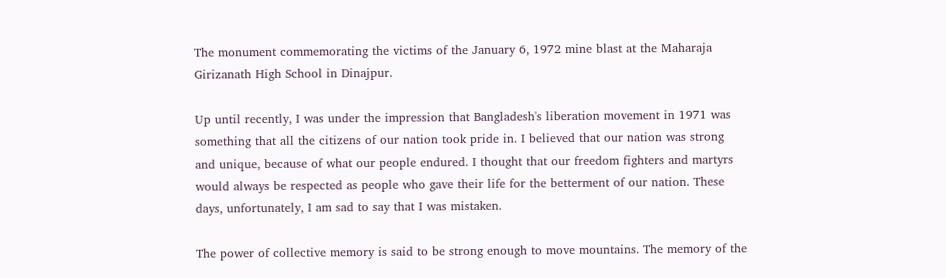The monument commemorating the victims of the January 6, 1972 mine blast at the Maharaja Girizanath High School in Dinajpur.

Up until recently, I was under the impression that Bangladesh's liberation movement in 1971 was something that all the citizens of our nation took pride in. I believed that our nation was strong and unique, because of what our people endured. I thought that our freedom fighters and martyrs would always be respected as people who gave their life for the betterment of our nation. These days, unfortunately, I am sad to say that I was mistaken.

The power of collective memory is said to be strong enough to move mountains. The memory of the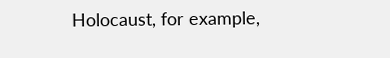Holocaust, for example,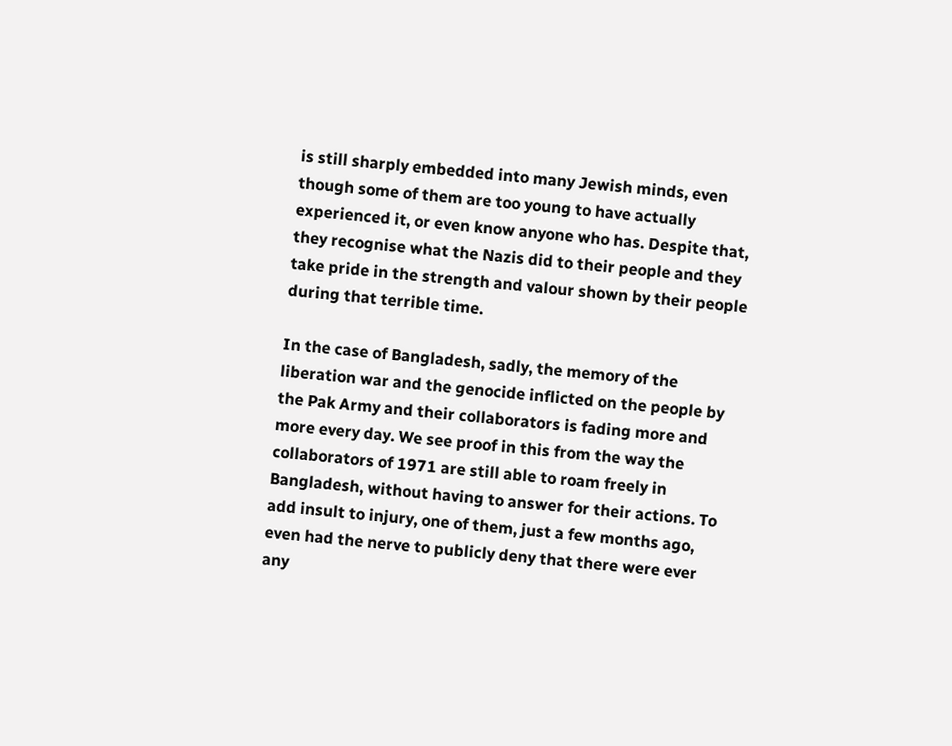is still sharply embedded into many Jewish minds, even though some of them are too young to have actually experienced it, or even know anyone who has. Despite that, they recognise what the Nazis did to their people and they take pride in the strength and valour shown by their people during that terrible time.

In the case of Bangladesh, sadly, the memory of the liberation war and the genocide inflicted on the people by the Pak Army and their collaborators is fading more and more every day. We see proof in this from the way the collaborators of 1971 are still able to roam freely in Bangladesh, without having to answer for their actions. To add insult to injury, one of them, just a few months ago, even had the nerve to publicly deny that there were ever any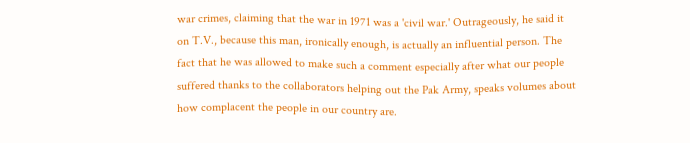war crimes, claiming that the war in 1971 was a 'civil war.' Outrageously, he said it on T.V., because this man, ironically enough, is actually an influential person. The fact that he was allowed to make such a comment especially after what our people suffered thanks to the collaborators helping out the Pak Army, speaks volumes about how complacent the people in our country are.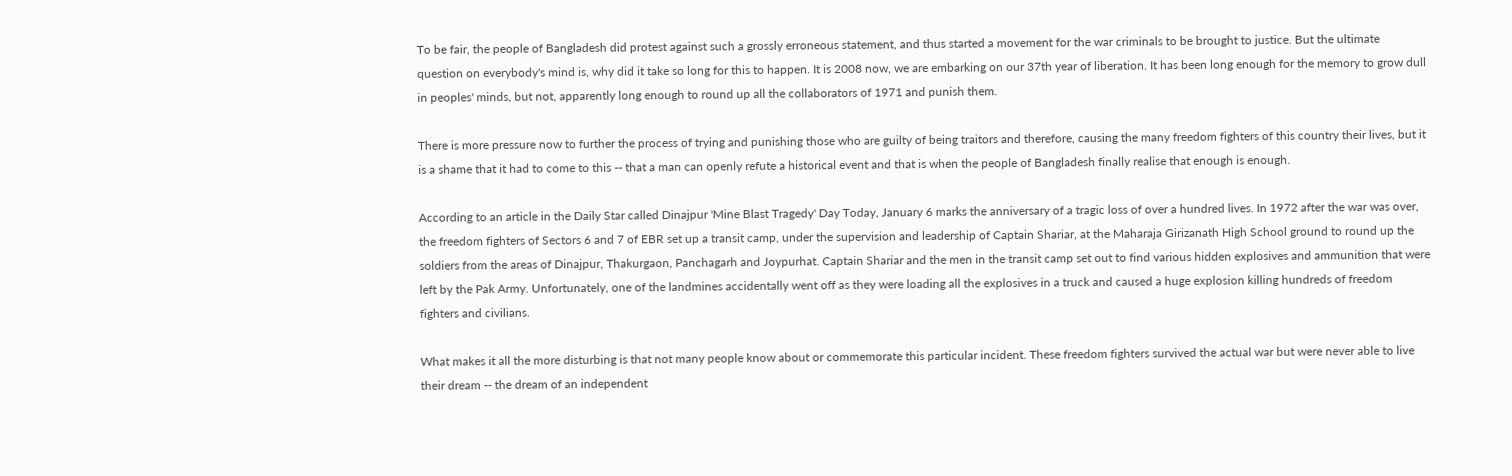To be fair, the people of Bangladesh did protest against such a grossly erroneous statement, and thus started a movement for the war criminals to be brought to justice. But the ultimate question on everybody's mind is, why did it take so long for this to happen. It is 2008 now, we are embarking on our 37th year of liberation. It has been long enough for the memory to grow dull in peoples' minds, but not, apparently long enough to round up all the collaborators of 1971 and punish them.

There is more pressure now to further the process of trying and punishing those who are guilty of being traitors and therefore, causing the many freedom fighters of this country their lives, but it is a shame that it had to come to this -- that a man can openly refute a historical event and that is when the people of Bangladesh finally realise that enough is enough.

According to an article in the Daily Star called Dinajpur 'Mine Blast Tragedy' Day Today, January 6 marks the anniversary of a tragic loss of over a hundred lives. In 1972 after the war was over, the freedom fighters of Sectors 6 and 7 of EBR set up a transit camp, under the supervision and leadership of Captain Shariar, at the Maharaja Girizanath High School ground to round up the soldiers from the areas of Dinajpur, Thakurgaon, Panchagarh and Joypurhat. Captain Shariar and the men in the transit camp set out to find various hidden explosives and ammunition that were left by the Pak Army. Unfortunately, one of the landmines accidentally went off as they were loading all the explosives in a truck and caused a huge explosion killing hundreds of freedom fighters and civilians.

What makes it all the more disturbing is that not many people know about or commemorate this particular incident. These freedom fighters survived the actual war but were never able to live their dream -- the dream of an independent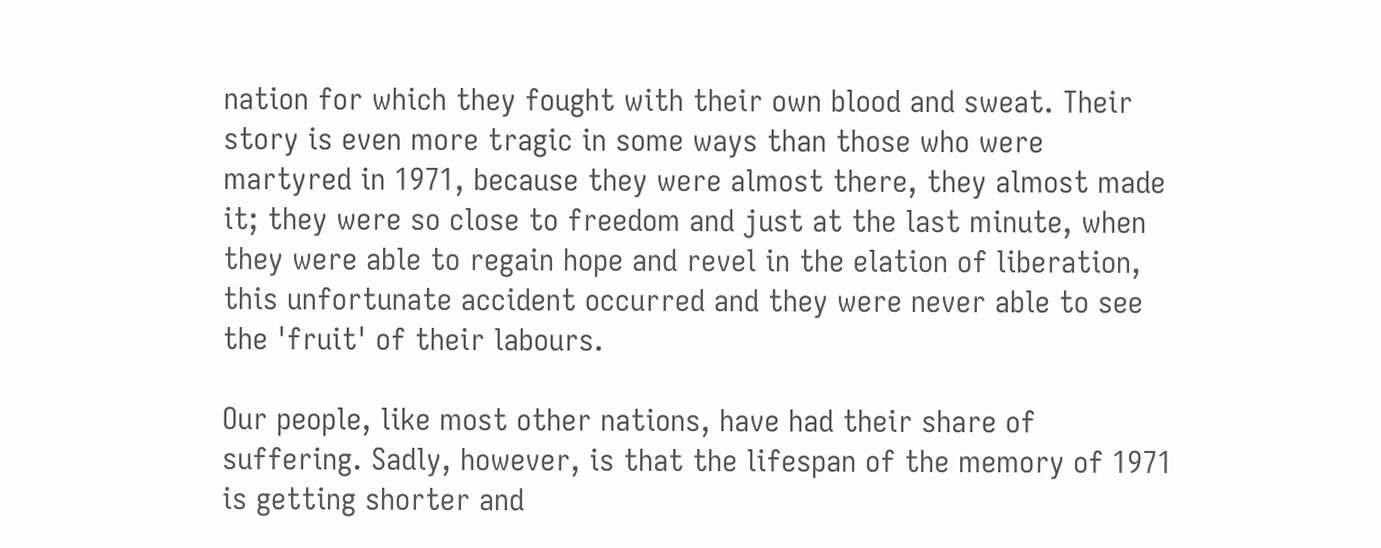nation for which they fought with their own blood and sweat. Their story is even more tragic in some ways than those who were martyred in 1971, because they were almost there, they almost made it; they were so close to freedom and just at the last minute, when they were able to regain hope and revel in the elation of liberation, this unfortunate accident occurred and they were never able to see the 'fruit' of their labours.

Our people, like most other nations, have had their share of suffering. Sadly, however, is that the lifespan of the memory of 1971 is getting shorter and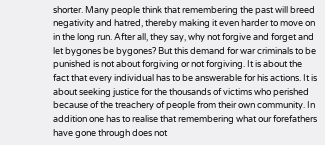shorter. Many people think that remembering the past will breed negativity and hatred, thereby making it even harder to move on in the long run. After all, they say, why not forgive and forget and let bygones be bygones? But this demand for war criminals to be punished is not about forgiving or not forgiving. It is about the fact that every individual has to be answerable for his actions. It is about seeking justice for the thousands of victims who perished because of the treachery of people from their own community. In addition one has to realise that remembering what our forefathers have gone through does not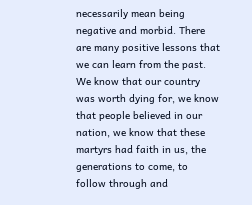necessarily mean being negative and morbid. There are many positive lessons that we can learn from the past. We know that our country was worth dying for, we know that people believed in our nation, we know that these martyrs had faith in us, the generations to come, to follow through and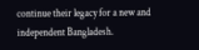continue their legacy for a new and independent Bangladesh.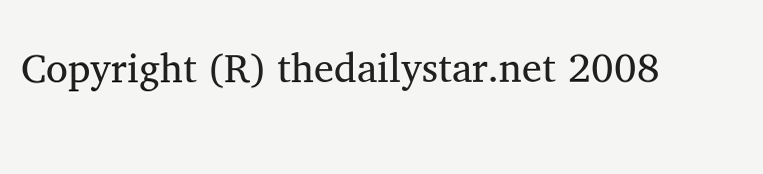Copyright (R) thedailystar.net 2008